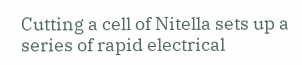Cutting a cell of Nitella sets up a series of rapid electrical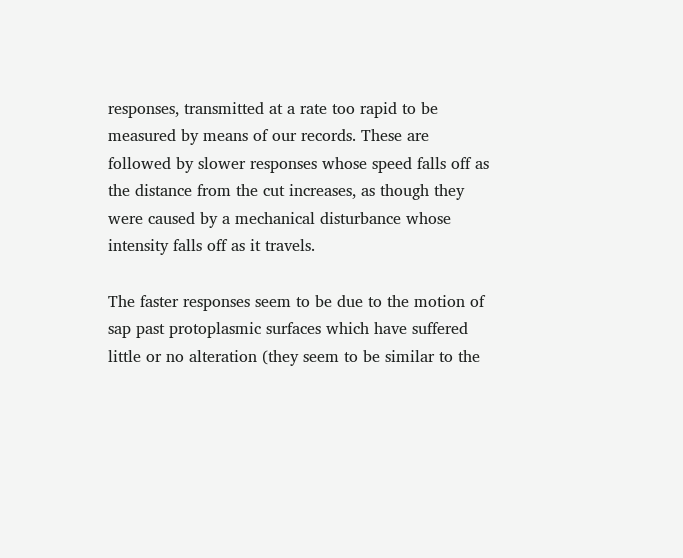responses, transmitted at a rate too rapid to be measured by means of our records. These are followed by slower responses whose speed falls off as the distance from the cut increases, as though they were caused by a mechanical disturbance whose intensity falls off as it travels.

The faster responses seem to be due to the motion of sap past protoplasmic surfaces which have suffered little or no alteration (they seem to be similar to the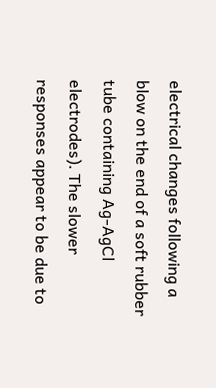electrical changes following a blow on the end of a soft rubber tube containing Ag-AgCl electrodes). The slower responses appear to be due to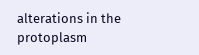alterations in the protoplasm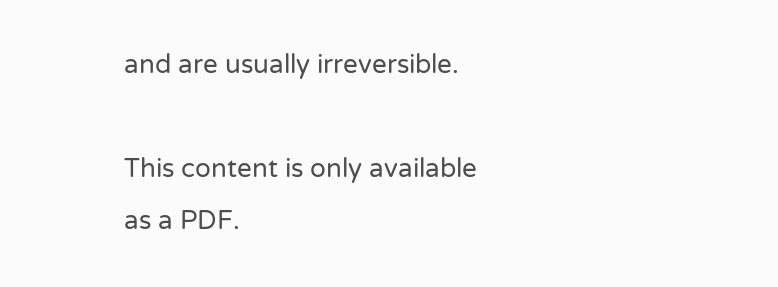and are usually irreversible.

This content is only available as a PDF.